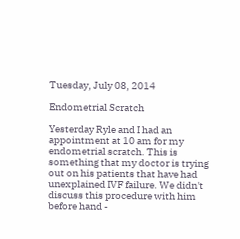Tuesday, July 08, 2014

Endometrial Scratch

Yesterday Ryle and I had an appointment at 10 am for my endometrial scratch. This is something that my doctor is trying out on his patients that have had unexplained IVF failure. We didn't discuss this procedure with him before hand -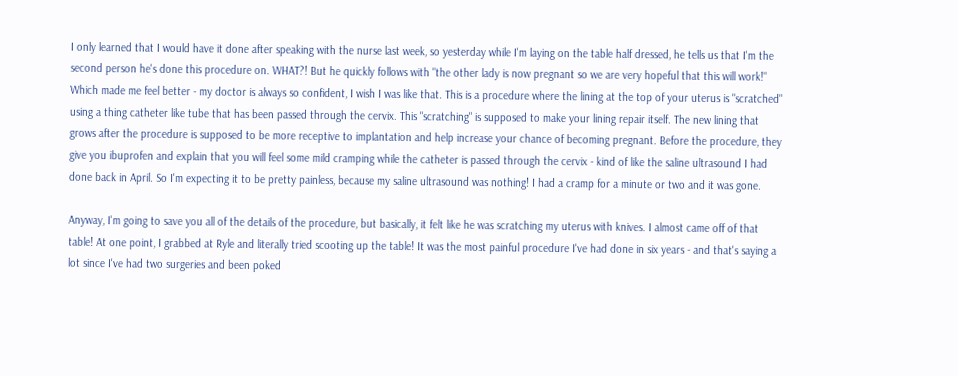I only learned that I would have it done after speaking with the nurse last week, so yesterday while I'm laying on the table half dressed, he tells us that I'm the second person he's done this procedure on. WHAT?! But he quickly follows with "the other lady is now pregnant so we are very hopeful that this will work!" Which made me feel better - my doctor is always so confident, I wish I was like that. This is a procedure where the lining at the top of your uterus is "scratched" using a thing catheter like tube that has been passed through the cervix. This "scratching" is supposed to make your lining repair itself. The new lining that grows after the procedure is supposed to be more receptive to implantation and help increase your chance of becoming pregnant. Before the procedure, they give you ibuprofen and explain that you will feel some mild cramping while the catheter is passed through the cervix - kind of like the saline ultrasound I had done back in April. So I'm expecting it to be pretty painless, because my saline ultrasound was nothing! I had a cramp for a minute or two and it was gone.

Anyway, I'm going to save you all of the details of the procedure, but basically, it felt like he was scratching my uterus with knives. I almost came off of that table! At one point, I grabbed at Ryle and literally tried scooting up the table! It was the most painful procedure I've had done in six years - and that's saying a lot since I've had two surgeries and been poked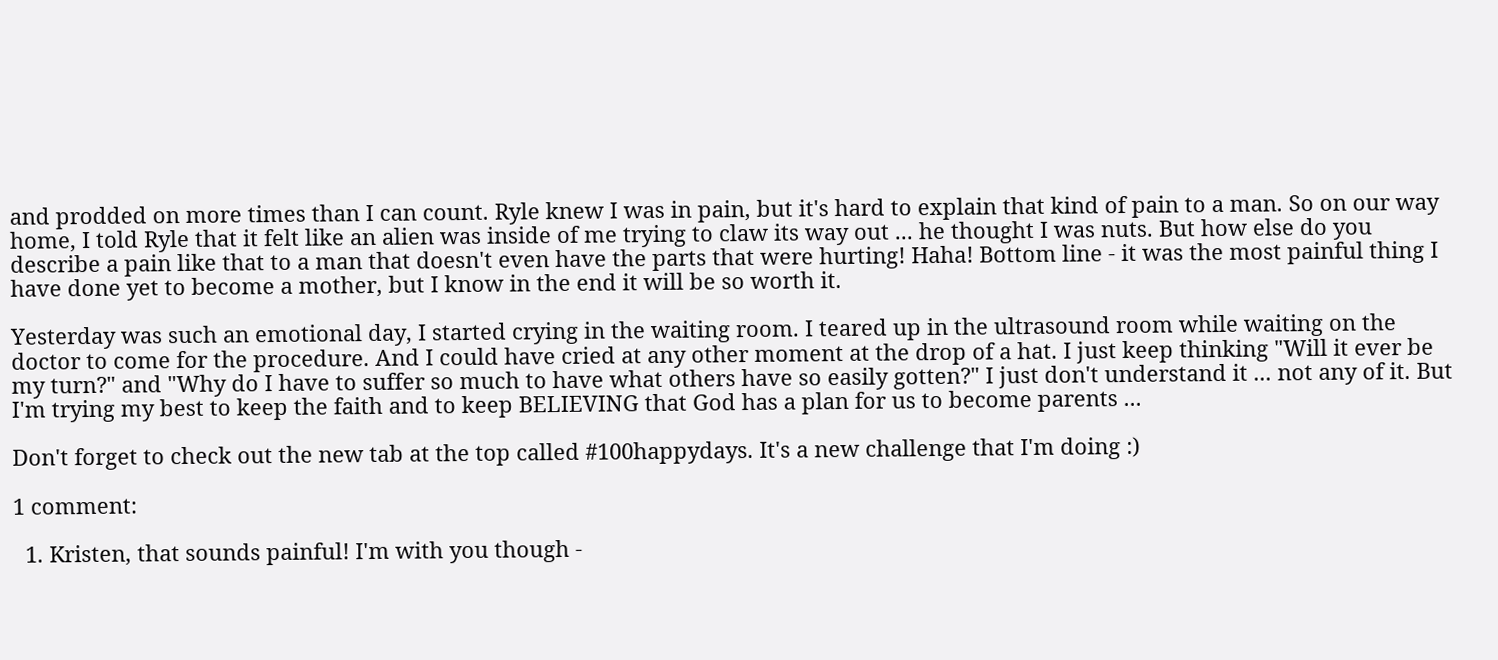and prodded on more times than I can count. Ryle knew I was in pain, but it's hard to explain that kind of pain to a man. So on our way home, I told Ryle that it felt like an alien was inside of me trying to claw its way out ... he thought I was nuts. But how else do you describe a pain like that to a man that doesn't even have the parts that were hurting! Haha! Bottom line - it was the most painful thing I have done yet to become a mother, but I know in the end it will be so worth it.

Yesterday was such an emotional day, I started crying in the waiting room. I teared up in the ultrasound room while waiting on the doctor to come for the procedure. And I could have cried at any other moment at the drop of a hat. I just keep thinking "Will it ever be my turn?" and "Why do I have to suffer so much to have what others have so easily gotten?" I just don't understand it ... not any of it. But I'm trying my best to keep the faith and to keep BELIEVING that God has a plan for us to become parents ...

Don't forget to check out the new tab at the top called #100happydays. It's a new challenge that I'm doing :)

1 comment:

  1. Kristen, that sounds painful! I'm with you though -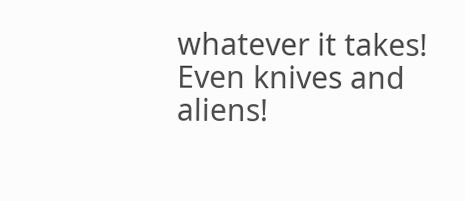whatever it takes! Even knives and aliens!